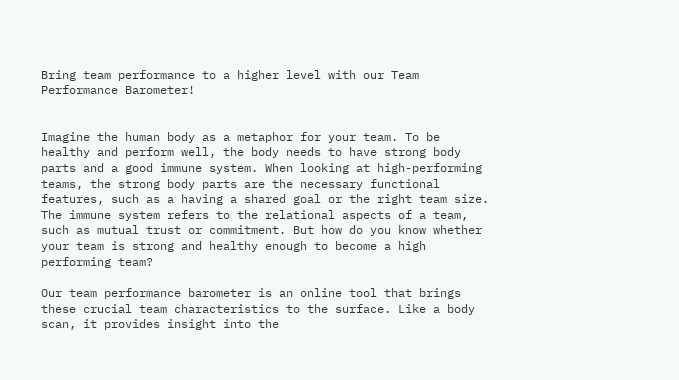Bring team performance to a higher level with our Team Performance Barometer!


Imagine the human body as a metaphor for your team. To be healthy and perform well, the body needs to have strong body parts and a good immune system. When looking at high-performing teams, the strong body parts are the necessary functional features, such as a having a shared goal or the right team size. The immune system refers to the relational aspects of a team, such as mutual trust or commitment. But how do you know whether your team is strong and healthy enough to become a high performing team?

Our team performance barometer is an online tool that brings these crucial team characteristics to the surface. Like a body scan, it provides insight into the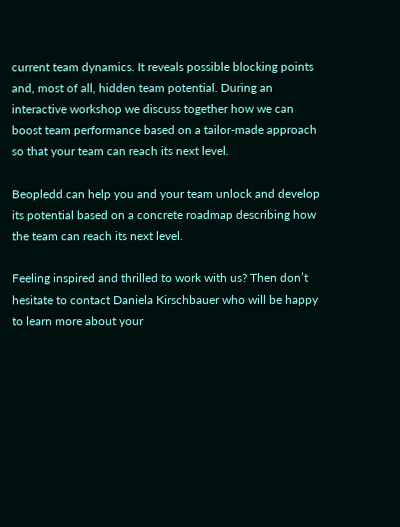current team dynamics. It reveals possible blocking points and, most of all, hidden team potential. During an interactive workshop we discuss together how we can boost team performance based on a tailor-made approach so that your team can reach its next level.

Beopledd can help you and your team unlock and develop its potential based on a concrete roadmap describing how the team can reach its next level.

Feeling inspired and thrilled to work with us? Then don’t hesitate to contact Daniela Kirschbauer who will be happy to learn more about your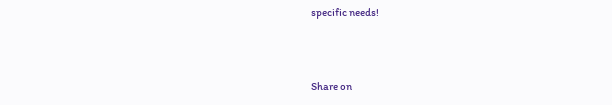specific needs!



Share on